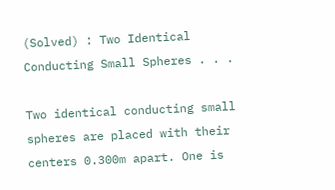(Solved) : Two Identical Conducting Small Spheres . . .

Two identical conducting small spheres are placed with their centers 0.300m apart. One is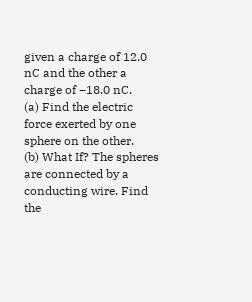given a charge of 12.0 nC and the other a charge of −18.0 nC.
(a) Find the electric force exerted by one sphere on the other.
(b) What If? The spheres are connected by a conducting wire. Find the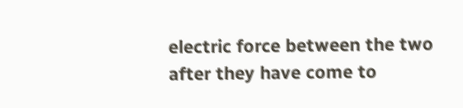electric force between the two after they have come to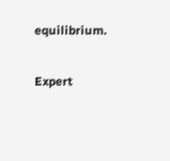equilibrium.

Expert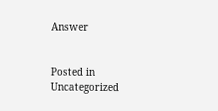Answer


Posted in Uncategorized